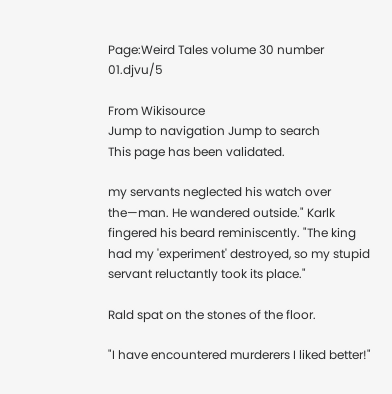Page:Weird Tales volume 30 number 01.djvu/5

From Wikisource
Jump to navigation Jump to search
This page has been validated.

my servants neglected his watch over the—man. He wandered outside." Karlk fingered his beard reminiscently. "The king had my 'experiment' destroyed, so my stupid servant reluctantly took its place."

Rald spat on the stones of the floor.

"I have encountered murderers I liked better!"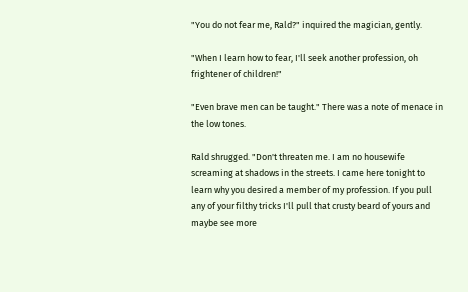"You do not fear me, Rald?" inquired the magician, gently.

"When I learn how to fear, I'll seek another profession, oh frightener of children!"

"Even brave men can be taught." There was a note of menace in the low tones.

Rald shrugged. "Don't threaten me. I am no housewife screaming at shadows in the streets. I came here tonight to learn why you desired a member of my profession. If you pull any of your filthy tricks I'll pull that crusty beard of yours and maybe see more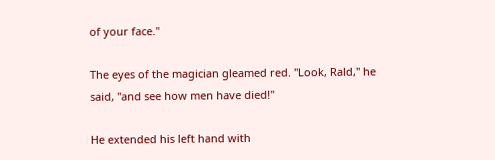of your face."

The eyes of the magician gleamed red. "Look, Rald," he said, "and see how men have died!"

He extended his left hand with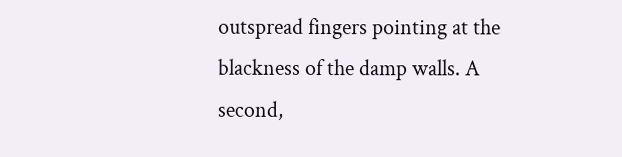outspread fingers pointing at the blackness of the damp walls. A second,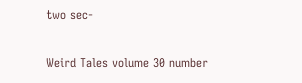two sec-

Weird Tales volume 30 number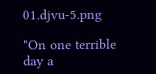01.djvu-5.png

"On one terrible day a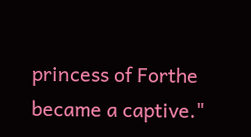princess of Forthe became a captive."